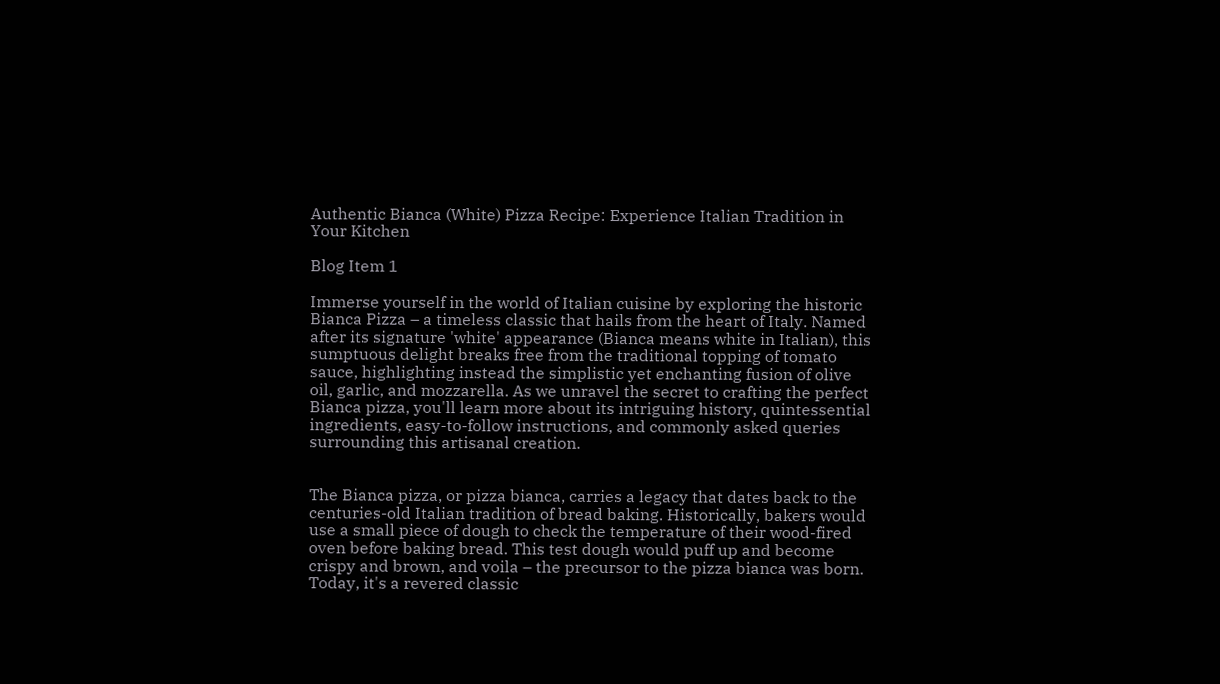Authentic Bianca (White) Pizza Recipe: Experience Italian Tradition in Your Kitchen

Blog Item 1

Immerse yourself in the world of Italian cuisine by exploring the historic Bianca Pizza – a timeless classic that hails from the heart of Italy. Named after its signature 'white' appearance (Bianca means white in Italian), this sumptuous delight breaks free from the traditional topping of tomato sauce, highlighting instead the simplistic yet enchanting fusion of olive oil, garlic, and mozzarella. As we unravel the secret to crafting the perfect Bianca pizza, you'll learn more about its intriguing history, quintessential ingredients, easy-to-follow instructions, and commonly asked queries surrounding this artisanal creation.


The Bianca pizza, or pizza bianca, carries a legacy that dates back to the centuries-old Italian tradition of bread baking. Historically, bakers would use a small piece of dough to check the temperature of their wood-fired oven before baking bread. This test dough would puff up and become crispy and brown, and voila – the precursor to the pizza bianca was born. Today, it's a revered classic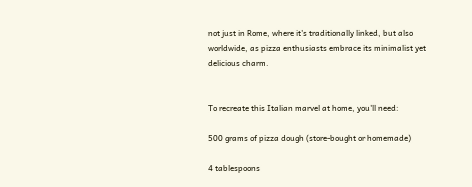not just in Rome, where it's traditionally linked, but also worldwide, as pizza enthusiasts embrace its minimalist yet delicious charm.


To recreate this Italian marvel at home, you'll need:

500 grams of pizza dough (store-bought or homemade)

4 tablespoons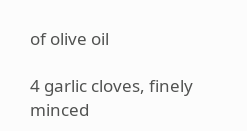of olive oil

4 garlic cloves, finely minced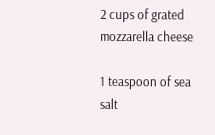2 cups of grated mozzarella cheese

1 teaspoon of sea salt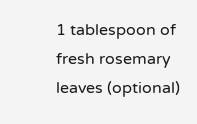1 tablespoon of fresh rosemary leaves (optional)